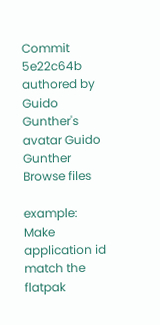Commit 5e22c64b authored by Guido Gunther's avatar Guido Gunther
Browse files

example: Make application id match the flatpak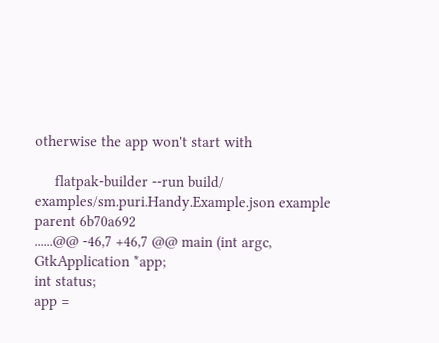otherwise the app won't start with

     flatpak-builder --run build/ examples/sm.puri.Handy.Example.json example
parent 6b70a692
......@@ -46,7 +46,7 @@ main (int argc,
GtkApplication *app;
int status;
app =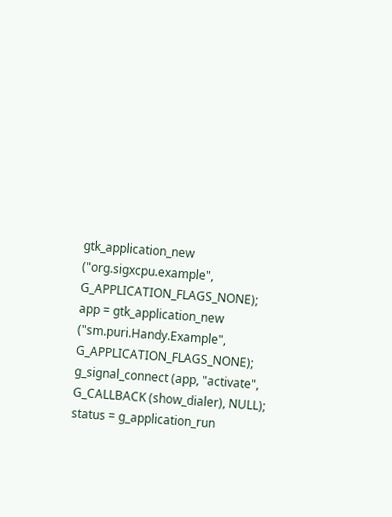gtk_application_new ("org.sigxcpu.example", G_APPLICATION_FLAGS_NONE);
app = gtk_application_new ("sm.puri.Handy.Example", G_APPLICATION_FLAGS_NONE);
g_signal_connect (app, "activate", G_CALLBACK (show_dialer), NULL);
status = g_application_run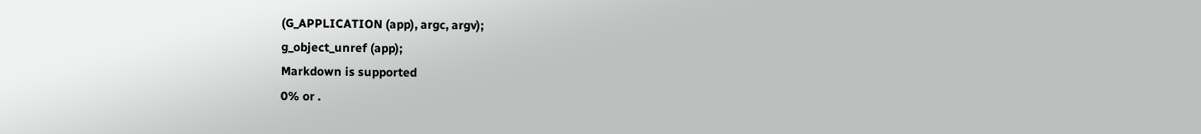(G_APPLICATION (app), argc, argv);
g_object_unref (app);
Markdown is supported
0% or .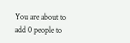You are about to add 0 people to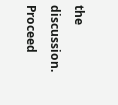the discussion. Proceed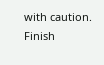with caution.
Finish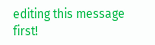editing this message first!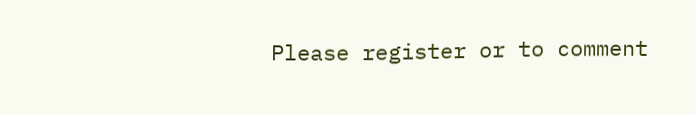Please register or to comment